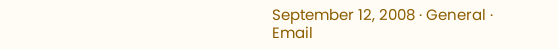September 12, 2008 · General · Email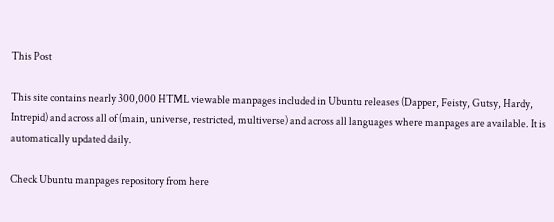This Post

This site contains nearly 300,000 HTML viewable manpages included in Ubuntu releases (Dapper, Feisty, Gutsy, Hardy, Intrepid) and across all of (main, universe, restricted, multiverse) and across all languages where manpages are available. It is automatically updated daily.

Check Ubuntu manpages repository from here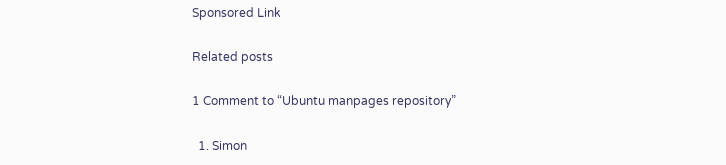Sponsored Link

Related posts

1 Comment to “Ubuntu manpages repository”

  1. Simon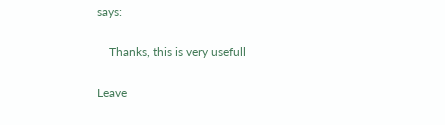says:

    Thanks, this is very usefull

Leave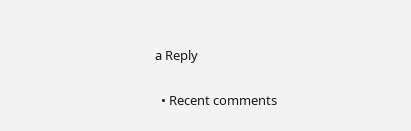a Reply

  • Recent comments